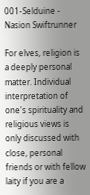001-Selduine - Nasion Swiftrunner

For elves, religion is a deeply personal matter. Individual interpretation of one's spirituality and religious views is only discussed with close, personal friends or with fellow laity if you are a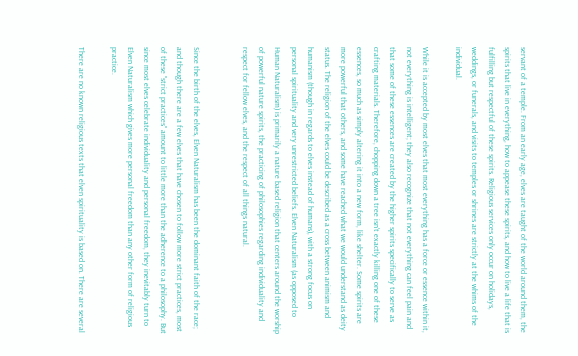servant of a temple. From an early age, elves are taught of the world around them, the spirits that live in everything, how to appease these spirits, and how to live a life that is fulfilling but respectful of these spirits. Religious services only occur on holidays, weddings, or funerals, and visits to temples or shrines are strictly at the whims of the individual.

While it is accepted by most elves that most everything has a force or essence within it, not everything is intelligent; they also recognize that not everything can feel pain and that some of these essences are created by the higher spirits specifically to serve as crafting materials. Therefore, chopping down a tree isn't exactly killing one of these essences, so much as simply altering it into a new form, like shelter. Some spirits are more powerful that others, and some have reached what we would understand as deity status. The religion of the elves could be described as a cross between animism and humanism (though in regards to elves instead of humans), with a strong focus on personal spirituality and very unrestricted beliefs. Elven Naturalism (as opposed to Human Naturalism) is primarily a nature based religion that centers around the worship of powerful nature spirits, the practicing of philosophies regarding individuality and respect for fellow elves, and the respect of all things natural.


Since the birth of the elves, Elven Naturalism has been the dominant faith of the race; and though there are a few elves that have chosen to follow more strict practices, most of these "strict practices" amount to little more than the adherence to a philosophy. But since most elves celebrate individuality and personal freedom, they inevitably turn to Elven Naturalism which gives more personal freedom than any other form of religious practice.

There are no known religious texts that elven spirituality is based on. There are several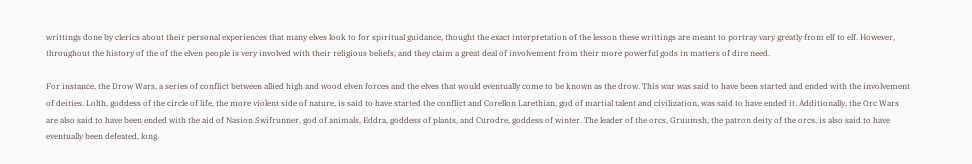writtings done by clerics about their personal experiences that many elves look to for spiritual guidance, thought the exact interpretation of the lesson these writtings are meant to portray vary greatly from elf to elf. However, throughout the history of the of the elven people is very involved with their religious beliefs, and they claim a great deal of involvement from their more powerful gods in matters of dire need.

For instance, the Drow Wars, a series of conflict between allied high and wood elven forces and the elves that would eventually come to be known as the drow. This war was said to have been started and ended with the involvement of deities. Lolth, goddess of the circle of life, the more violent side of nature, is said to have started the conflict and Corellon Larethian, god of martial talent and civilization, was said to have ended it. Additionally, the Orc Wars are also said to have been ended with the aid of Nasion Swifrunner, god of animals, Eddra, goddess of plants, and Curodre, goddess of winter. The leader of the orcs, Gruumsh, the patron deity of the orcs, is also said to have eventually been defeated, long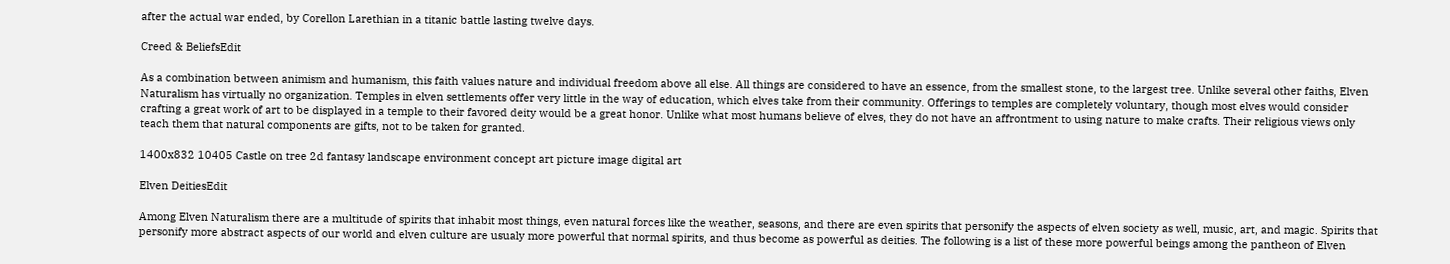after the actual war ended, by Corellon Larethian in a titanic battle lasting twelve days.

Creed & BeliefsEdit

As a combination between animism and humanism, this faith values nature and individual freedom above all else. All things are considered to have an essence, from the smallest stone, to the largest tree. Unlike several other faiths, Elven Naturalism has virtually no organization. Temples in elven settlements offer very little in the way of education, which elves take from their community. Offerings to temples are completely voluntary, though most elves would consider crafting a great work of art to be displayed in a temple to their favored deity would be a great honor. Unlike what most humans believe of elves, they do not have an affrontment to using nature to make crafts. Their religious views only teach them that natural components are gifts, not to be taken for granted.

1400x832 10405 Castle on tree 2d fantasy landscape environment concept art picture image digital art

Elven DeitiesEdit

Among Elven Naturalism there are a multitude of spirits that inhabit most things, even natural forces like the weather, seasons, and there are even spirits that personify the aspects of elven society as well, music, art, and magic. Spirits that personify more abstract aspects of our world and elven culture are usualy more powerful that normal spirits, and thus become as powerful as deities. The following is a list of these more powerful beings among the pantheon of Elven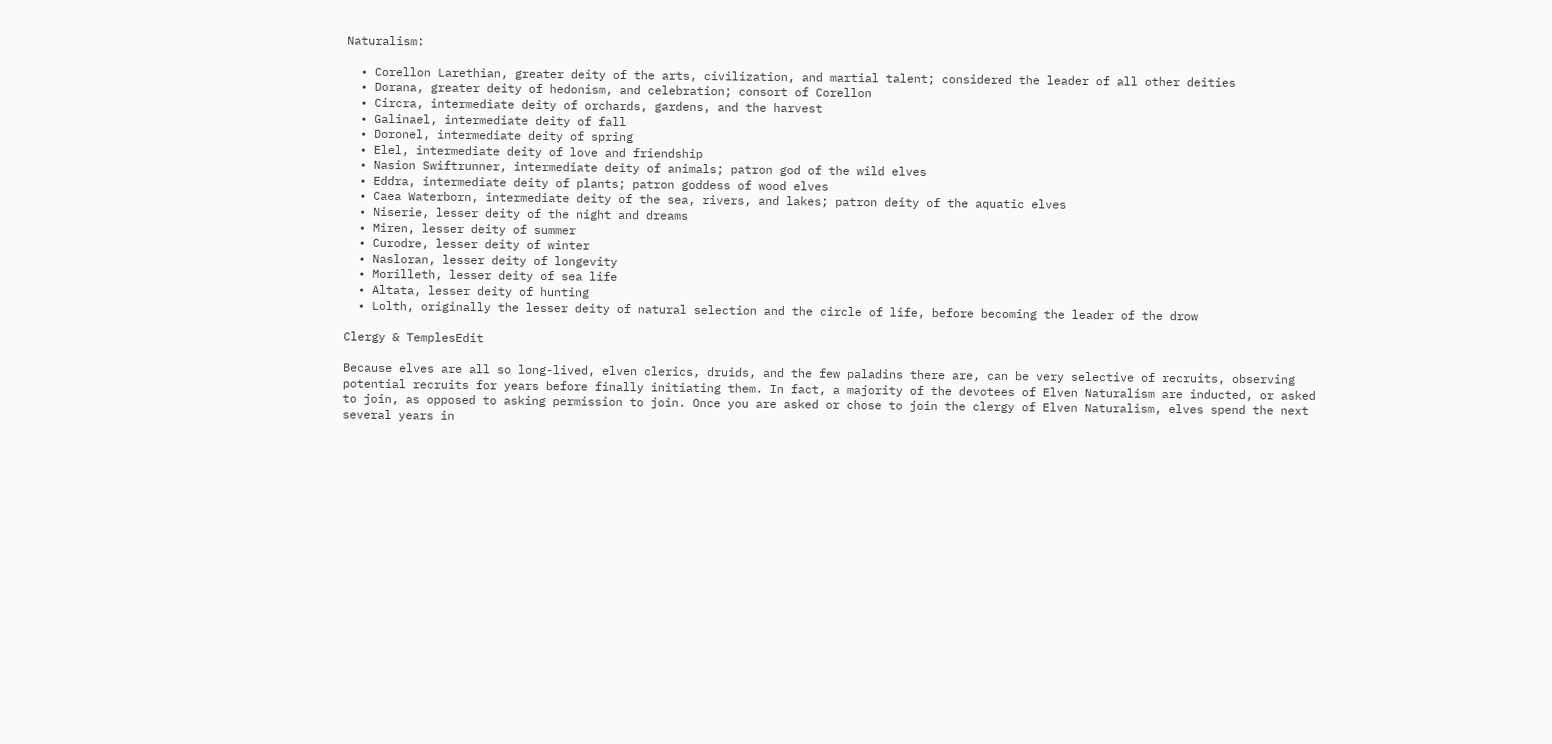Naturalism:

  • Corellon Larethian, greater deity of the arts, civilization, and martial talent; considered the leader of all other deities
  • Dorana, greater deity of hedonism, and celebration; consort of Corellon
  • Circra, intermediate deity of orchards, gardens, and the harvest
  • Galinael, intermediate deity of fall
  • Doronel, intermediate deity of spring
  • Elel, intermediate deity of love and friendship
  • Nasion Swiftrunner, intermediate deity of animals; patron god of the wild elves
  • Eddra, intermediate deity of plants; patron goddess of wood elves
  • Caea Waterborn, intermediate deity of the sea, rivers, and lakes; patron deity of the aquatic elves
  • Niserie, lesser deity of the night and dreams
  • Miren, lesser deity of summer
  • Curodre, lesser deity of winter
  • Nasloran, lesser deity of longevity
  • Morilleth, lesser deity of sea life
  • Altata, lesser deity of hunting
  • Lolth, originally the lesser deity of natural selection and the circle of life, before becoming the leader of the drow

Clergy & TemplesEdit

Because elves are all so long-lived, elven clerics, druids, and the few paladins there are, can be very selective of recruits, observing potential recruits for years before finally initiating them. In fact, a majority of the devotees of Elven Naturalism are inducted, or asked to join, as opposed to asking permission to join. Once you are asked or chose to join the clergy of Elven Naturalism, elves spend the next several years in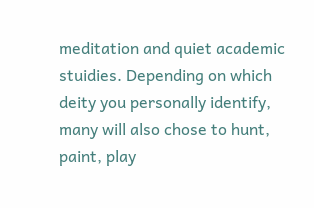meditation and quiet academic stuidies. Depending on which deity you personally identify, many will also chose to hunt, paint, play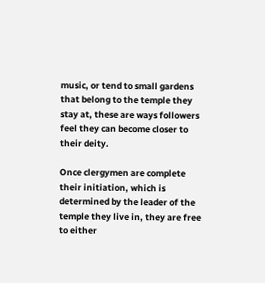music, or tend to small gardens that belong to the temple they stay at, these are ways followers feel they can become closer to their deity.

Once clergymen are complete their initiation, which is determined by the leader of the temple they live in, they are free to either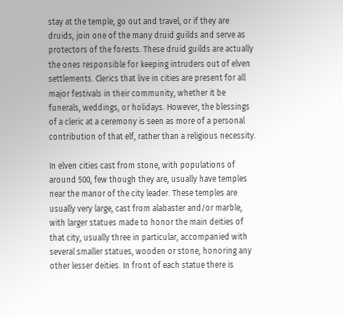stay at the temple, go out and travel, or if they are druids, join one of the many druid guilds and serve as protectors of the forests. These druid guilds are actually the ones responsible for keeping intruders out of elven settlements. Clerics that live in cities are present for all major festivals in their community, whether it be funerals, weddings, or holidays. However, the blessings of a cleric at a ceremony is seen as more of a personal contribution of that elf, rather than a religious necessity.

In elven cities cast from stone, with populations of around 500, few though they are, usually have temples near the manor of the city leader. These temples are usually very large, cast from alabaster and/or marble, with larger statues made to honor the main deities of that city, usually three in particular, accompanied with several smaller statues, wooden or stone, honoring any other lesser deities. In front of each statue there is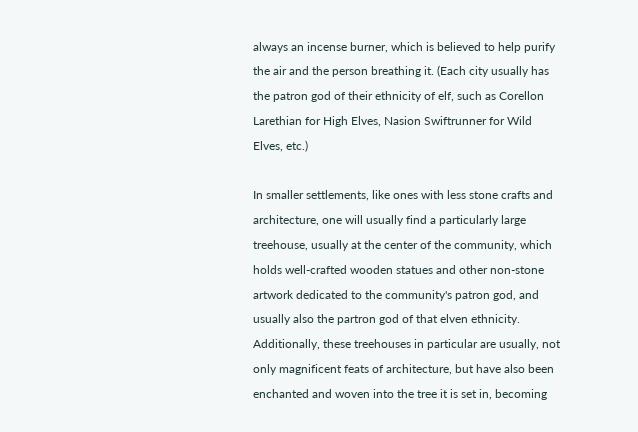always an incense burner, which is believed to help purify the air and the person breathing it. (Each city usually has the patron god of their ethnicity of elf, such as Corellon Larethian for High Elves, Nasion Swiftrunner for Wild Elves, etc.)

In smaller settlements, like ones with less stone crafts and architecture, one will usually find a particularly large treehouse, usually at the center of the community, which holds well-crafted wooden statues and other non-stone artwork dedicated to the community's patron god, and usually also the partron god of that elven ethnicity. Additionally, these treehouses in particular are usually, not only magnificent feats of architecture, but have also been enchanted and woven into the tree it is set in, becoming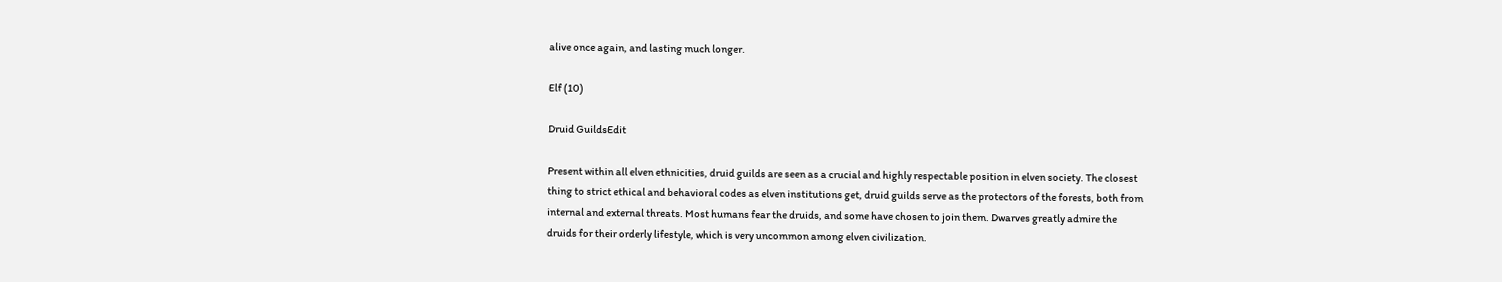alive once again, and lasting much longer.

Elf (10)

Druid GuildsEdit

Present within all elven ethnicities, druid guilds are seen as a crucial and highly respectable position in elven society. The closest thing to strict ethical and behavioral codes as elven institutions get, druid guilds serve as the protectors of the forests, both from internal and external threats. Most humans fear the druids, and some have chosen to join them. Dwarves greatly admire the druids for their orderly lifestyle, which is very uncommon among elven civilization.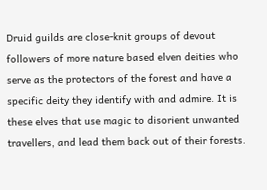Druid guilds are close-knit groups of devout followers of more nature based elven deities who serve as the protectors of the forest and have a specific deity they identify with and admire. It is these elves that use magic to disorient unwanted travellers, and lead them back out of their forests.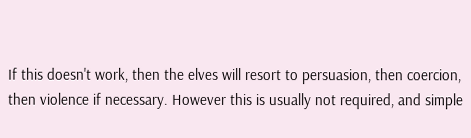If this doesn't work, then the elves will resort to persuasion, then coercion, then violence if necessary. However this is usually not required, and simple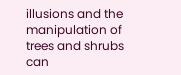illusions and the manipulation of trees and shrubs can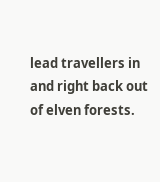lead travellers in and right back out of elven forests.